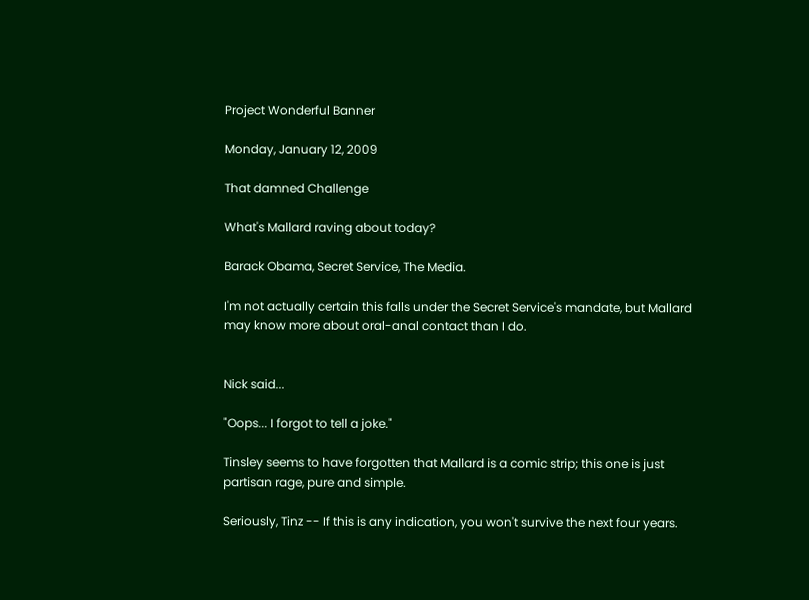Project Wonderful Banner

Monday, January 12, 2009

That damned Challenge

What's Mallard raving about today?

Barack Obama, Secret Service, The Media.

I'm not actually certain this falls under the Secret Service's mandate, but Mallard may know more about oral-anal contact than I do.


Nick said...

"Oops... I forgot to tell a joke."

Tinsley seems to have forgotten that Mallard is a comic strip; this one is just partisan rage, pure and simple.

Seriously, Tinz -- If this is any indication, you won't survive the next four years.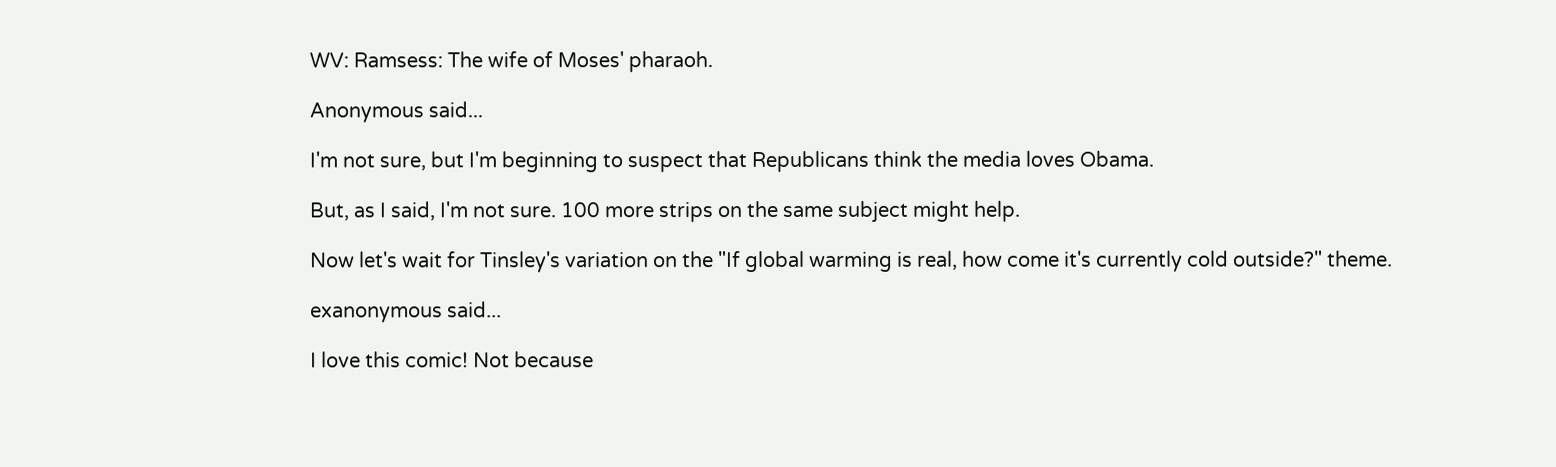WV: Ramsess: The wife of Moses' pharaoh.

Anonymous said...

I'm not sure, but I'm beginning to suspect that Republicans think the media loves Obama.

But, as I said, I'm not sure. 100 more strips on the same subject might help.

Now let's wait for Tinsley's variation on the "If global warming is real, how come it's currently cold outside?" theme.

exanonymous said...

I love this comic! Not because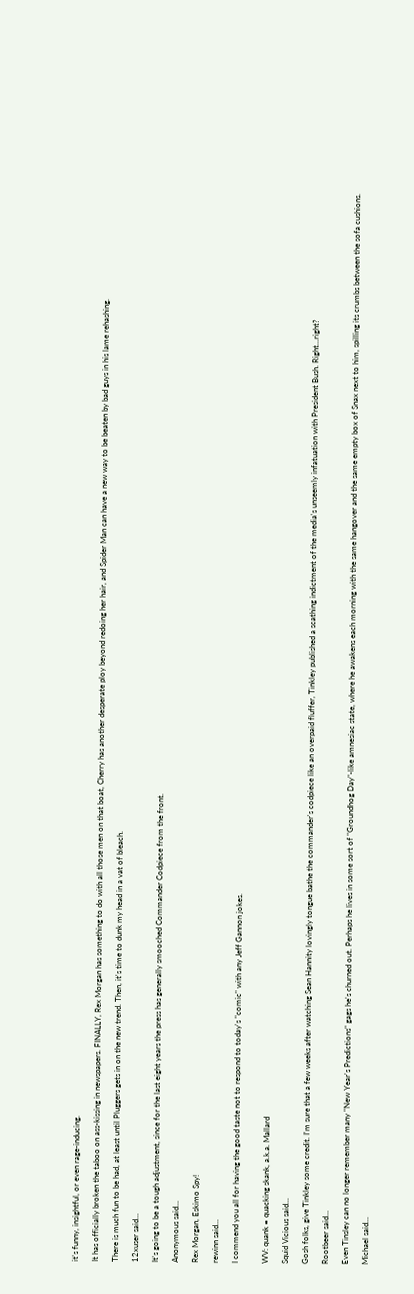it's funny, insightful, or even rage-inducing.

It has officially broken the taboo on ass-kissing in newspapers. FINALLY, Rex Morgan has something to do with all those men on that boat, Cherry has another desperate ploy beyond redoing her hair, and Spider Man can have a new way to be beaten by bad guys in his lame rehashing.

There is much fun to be had, at least until Pluggers gets in on the new trend. Then, it's time to dunk my head in a vat of bleach.

12xuser said...

It's going to be a tough adjustment, since for the last eight years the press has generally smooched Commander Codpiece from the front.

Anonymous said...

Rex Morgan, Eskimo Spy!

rewinn said...

I commend you all for having the good taste not to respond to today's "comic" with any Jeff Gannon jokes.


WV: quank = quacking skank, a.k.a. Mallard

Squid Vicious said...

Gosh folks, give Tinkley some credit. I'm sure that a few weeks after watching Sean Hannity lovingly tongue bathe the commander's codpiece like an overpaid fluffer, Tinkley published a scathing indictment of the media's unseemly infatuation with President Bush. Right...right?

Rootbeer said...

Even Tinsley can no longer remember many "New Year's Predictions" gags he's churned out. Perhaps he lives in some sort of "Groundhog Day"-like amnesiac state, where he awakens each morning with the same hangover and the same empty box of Snax next to him, spilling its crumbs between the sofa cushions.

Michael said...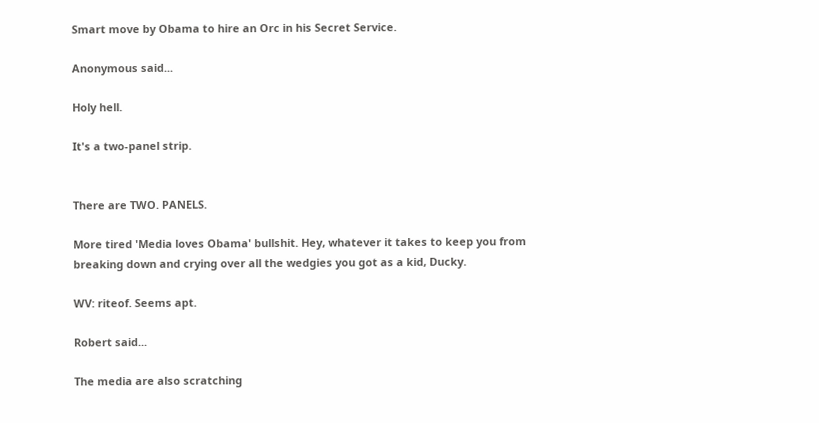Smart move by Obama to hire an Orc in his Secret Service.

Anonymous said...

Holy hell.

It's a two-panel strip.


There are TWO. PANELS.

More tired 'Media loves Obama' bullshit. Hey, whatever it takes to keep you from breaking down and crying over all the wedgies you got as a kid, Ducky.

WV: riteof. Seems apt.

Robert said...

The media are also scratching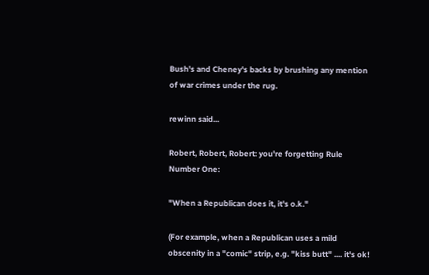Bush's and Cheney's backs by brushing any mention of war crimes under the rug.

rewinn said...

Robert, Robert, Robert: you're forgetting Rule Number One:

"When a Republican does it, it's o.k."

(For example, when a Republican uses a mild obscenity in a "comic" strip, e.g. "kiss butt" .... it's ok!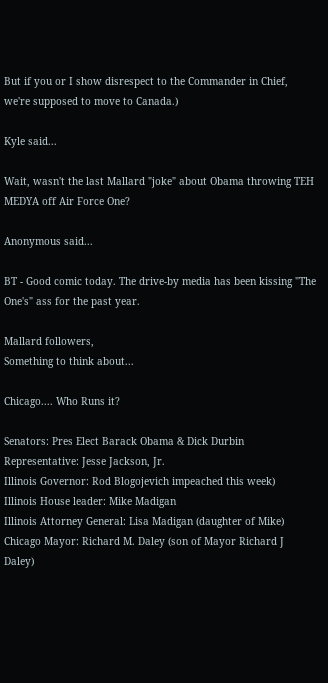But if you or I show disrespect to the Commander in Chief, we're supposed to move to Canada.)

Kyle said...

Wait, wasn't the last Mallard "joke" about Obama throwing TEH MEDYA off Air Force One?

Anonymous said...

BT - Good comic today. The drive-by media has been kissing "The One's" ass for the past year.

Mallard followers,
Something to think about...

Chicago.... Who Runs it?

Senators: Pres Elect Barack Obama & Dick Durbin
Representative: Jesse Jackson, Jr.
Illinois Governor: Rod Blogojevich impeached this week)
Illinois House leader: Mike Madigan
Illinois Attorney General: Lisa Madigan (daughter of Mike)
Chicago Mayor: Richard M. Daley (son of Mayor Richard J Daley)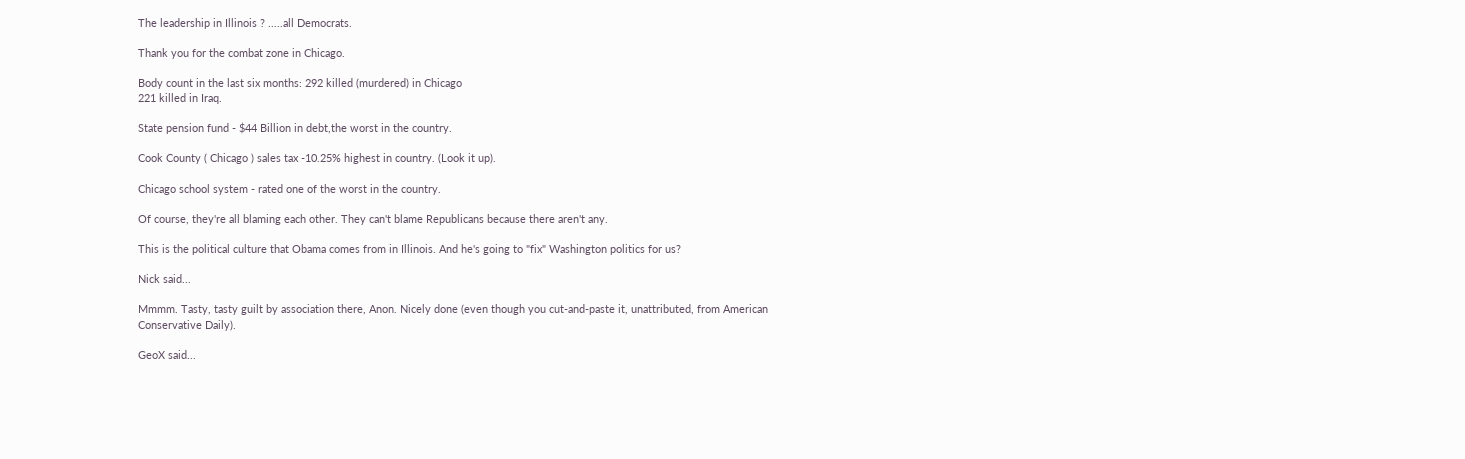The leadership in Illinois ? .....all Democrats.

Thank you for the combat zone in Chicago.

Body count in the last six months: 292 killed (murdered) in Chicago
221 killed in Iraq.

State pension fund - $44 Billion in debt,the worst in the country.

Cook County ( Chicago ) sales tax -10.25% highest in country. (Look it up).

Chicago school system - rated one of the worst in the country.

Of course, they're all blaming each other. They can't blame Republicans because there aren't any.

This is the political culture that Obama comes from in Illinois. And he's going to "fix" Washington politics for us?

Nick said...

Mmmm. Tasty, tasty guilt by association there, Anon. Nicely done (even though you cut-and-paste it, unattributed, from American Conservative Daily).

GeoX said...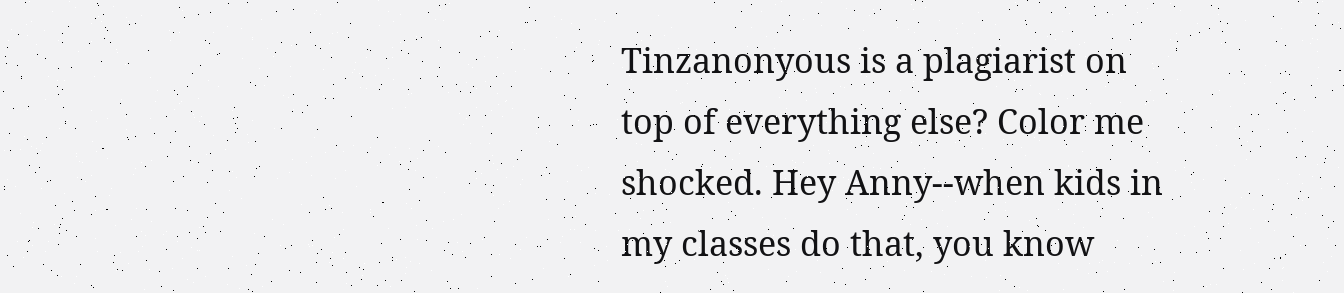Tinzanonyous is a plagiarist on top of everything else? Color me shocked. Hey Anny--when kids in my classes do that, you know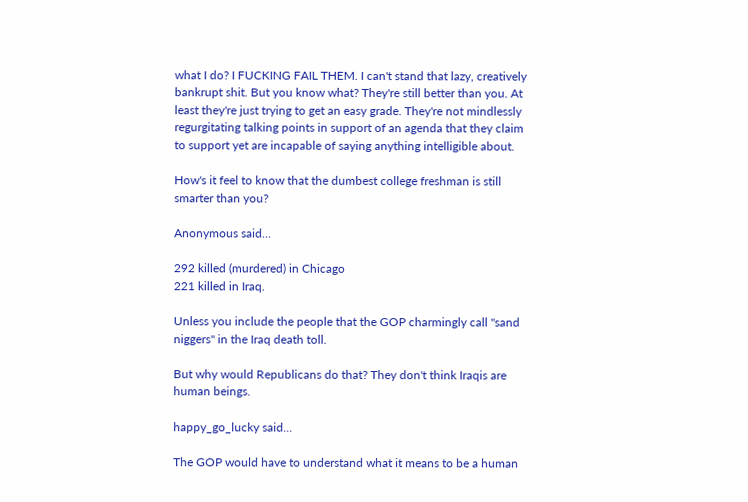what I do? I FUCKING FAIL THEM. I can't stand that lazy, creatively bankrupt shit. But you know what? They're still better than you. At least they're just trying to get an easy grade. They're not mindlessly regurgitating talking points in support of an agenda that they claim to support yet are incapable of saying anything intelligible about.

How's it feel to know that the dumbest college freshman is still smarter than you?

Anonymous said...

292 killed (murdered) in Chicago
221 killed in Iraq.

Unless you include the people that the GOP charmingly call "sand niggers" in the Iraq death toll.

But why would Republicans do that? They don't think Iraqis are human beings.

happy_go_lucky said...

The GOP would have to understand what it means to be a human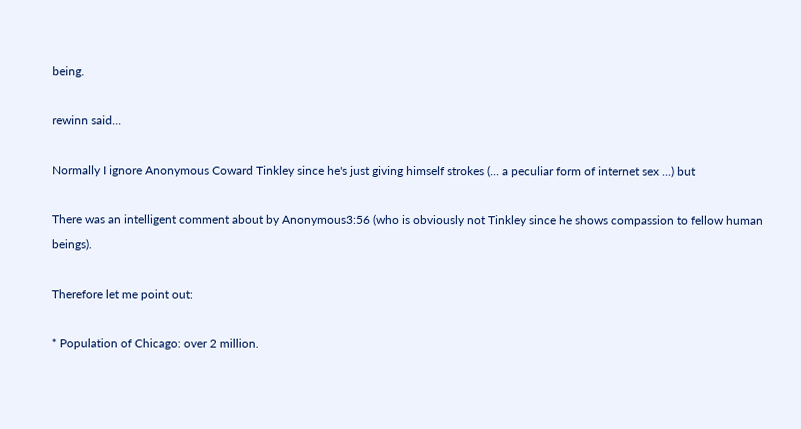being.

rewinn said...

Normally I ignore Anonymous Coward Tinkley since he's just giving himself strokes (... a peculiar form of internet sex ...) but

There was an intelligent comment about by Anonymous3:56 (who is obviously not Tinkley since he shows compassion to fellow human beings).

Therefore let me point out:

* Population of Chicago: over 2 million.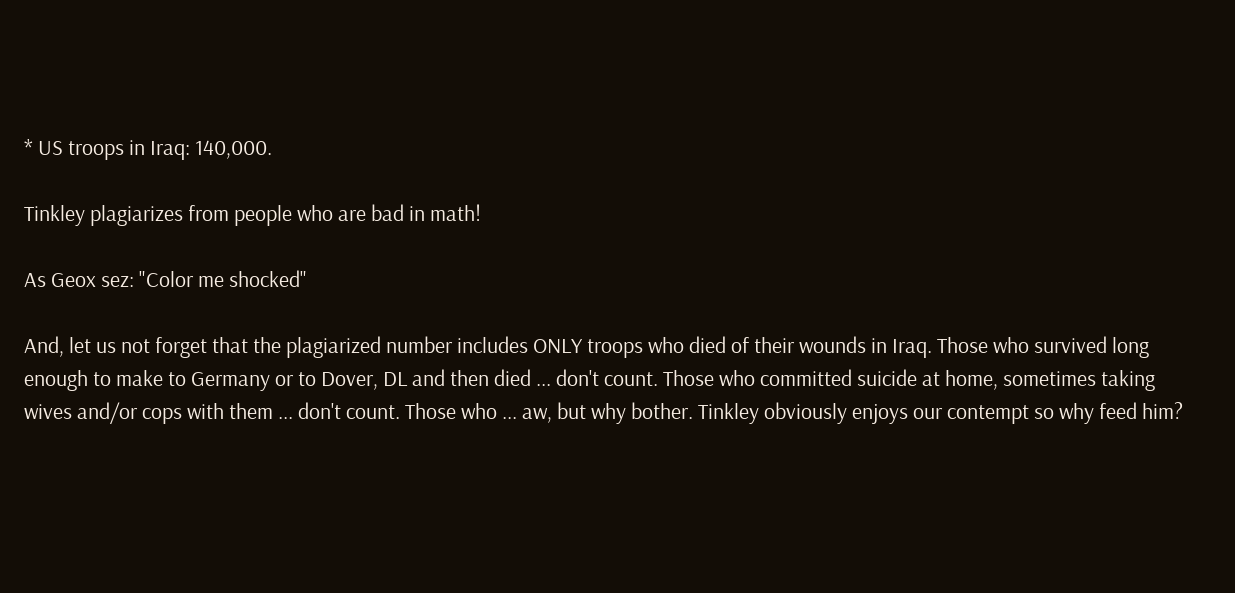* US troops in Iraq: 140,000.

Tinkley plagiarizes from people who are bad in math!

As Geox sez: "Color me shocked"

And, let us not forget that the plagiarized number includes ONLY troops who died of their wounds in Iraq. Those who survived long enough to make to Germany or to Dover, DL and then died ... don't count. Those who committed suicide at home, sometimes taking wives and/or cops with them ... don't count. Those who ... aw, but why bother. Tinkley obviously enjoys our contempt so why feed him?